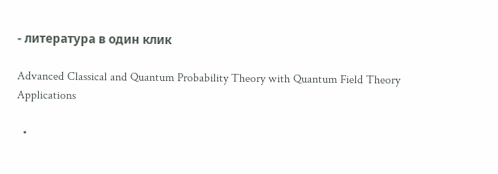- литература в один клик

Advanced Classical and Quantum Probability Theory with Quantum Field Theory Applications

  •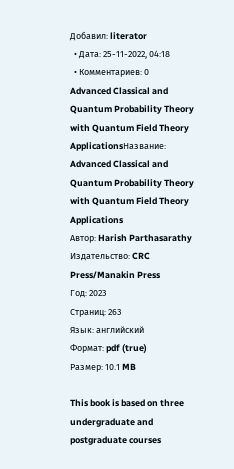Добавил: literator
  • Дата: 25-11-2022, 04:18
  • Комментариев: 0
Advanced Classical and Quantum Probability Theory with Quantum Field Theory ApplicationsНазвание: Advanced Classical and Quantum Probability Theory with Quantum Field Theory Applications
Автор: Harish Parthasarathy
Издательство: CRC Press/Manakin Press
Год: 2023
Страниц: 263
Язык: английский
Формат: pdf (true)
Размер: 10.1 MB

This book is based on three undergraduate and postgraduate courses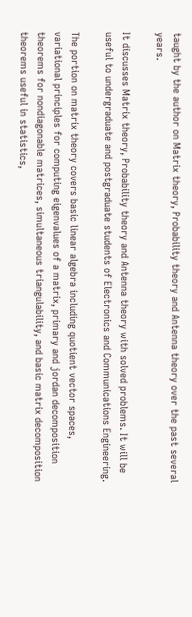taught by the author on Matrix theory, Probability theory and Antenna theory over the past several years.

It discusses Matrix theory, Probability theory and Antenna theory with solved problems. It will be useful to undergraduate and postgraduate students of Electronics and Communications Engineering.

The portion on matrix theory covers basic linear algebra including quotient vector spaces, variational principles for computing eigenvalues of a matrix, primary and jordan decomposition theorems for nondiagonable matrices, simultaneous triangulability, and basic matrix decomposition theorems useful in statistics,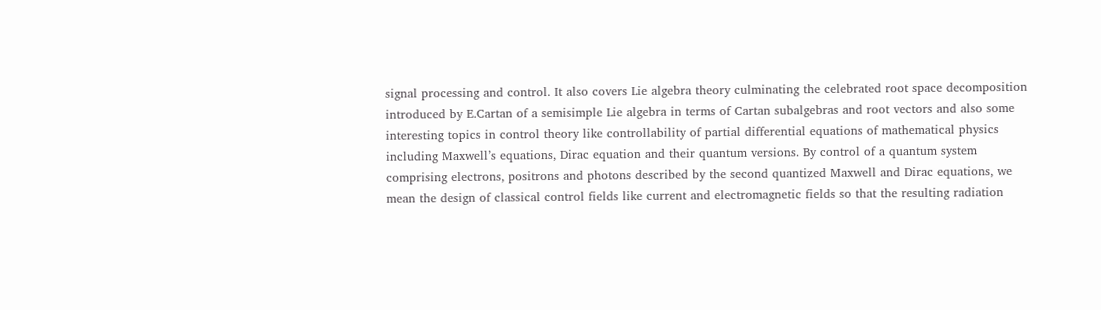signal processing and control. It also covers Lie algebra theory culminating the celebrated root space decomposition introduced by E.Cartan of a semisimple Lie algebra in terms of Cartan subalgebras and root vectors and also some interesting topics in control theory like controllability of partial differential equations of mathematical physics including Maxwell’s equations, Dirac equation and their quantum versions. By control of a quantum system comprising electrons, positrons and photons described by the second quantized Maxwell and Dirac equations, we mean the design of classical control fields like current and electromagnetic fields so that the resulting radiation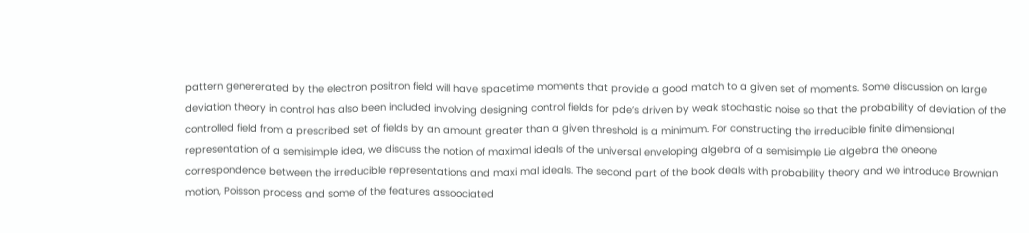pattern genererated by the electron positron field will have spacetime moments that provide a good match to a given set of moments. Some discussion on large deviation theory in control has also been included involving designing control fields for pde’s driven by weak stochastic noise so that the probability of deviation of the controlled field from a prescribed set of fields by an amount greater than a given threshold is a minimum. For constructing the irreducible finite dimensional representation of a semisimple idea, we discuss the notion of maximal ideals of the universal enveloping algebra of a semisimple Lie algebra the oneone correspondence between the irreducible representations and maxi mal ideals. The second part of the book deals with probability theory and we introduce Brownian motion, Poisson process and some of the features assoociated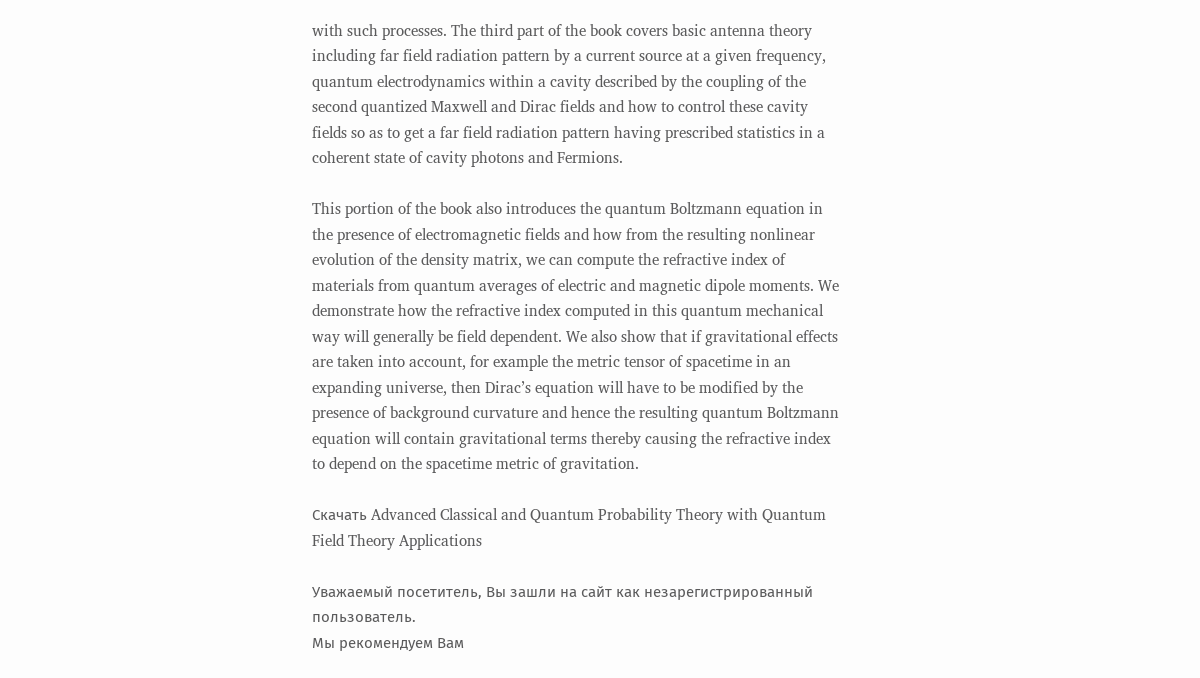with such processes. The third part of the book covers basic antenna theory including far field radiation pattern by a current source at a given frequency, quantum electrodynamics within a cavity described by the coupling of the second quantized Maxwell and Dirac fields and how to control these cavity fields so as to get a far field radiation pattern having prescribed statistics in a coherent state of cavity photons and Fermions.

This portion of the book also introduces the quantum Boltzmann equation in the presence of electromagnetic fields and how from the resulting nonlinear evolution of the density matrix, we can compute the refractive index of materials from quantum averages of electric and magnetic dipole moments. We demonstrate how the refractive index computed in this quantum mechanical way will generally be field dependent. We also show that if gravitational effects are taken into account, for example the metric tensor of spacetime in an expanding universe, then Dirac’s equation will have to be modified by the presence of background curvature and hence the resulting quantum Boltzmann equation will contain gravitational terms thereby causing the refractive index to depend on the spacetime metric of gravitation.

Скачать Advanced Classical and Quantum Probability Theory with Quantum Field Theory Applications

Уважаемый посетитель, Вы зашли на сайт как незарегистрированный пользователь.
Мы рекомендуем Вам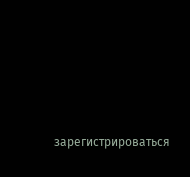зарегистрироваться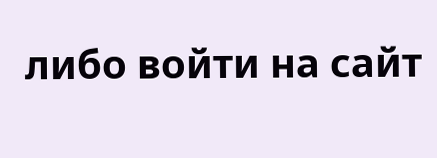либо войти на сайт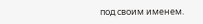под своим именем.